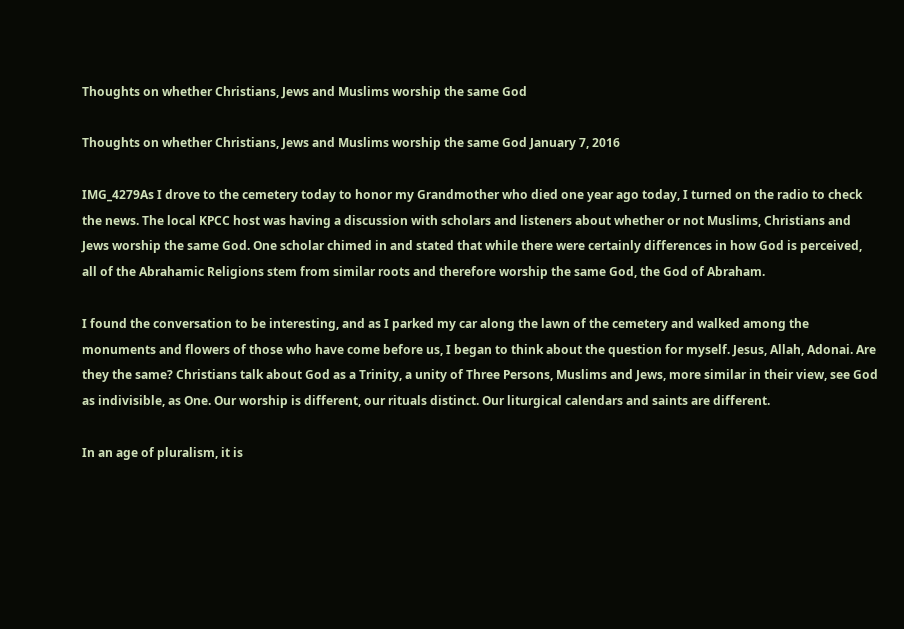Thoughts on whether Christians, Jews and Muslims worship the same God

Thoughts on whether Christians, Jews and Muslims worship the same God January 7, 2016

IMG_4279As I drove to the cemetery today to honor my Grandmother who died one year ago today, I turned on the radio to check the news. The local KPCC host was having a discussion with scholars and listeners about whether or not Muslims, Christians and Jews worship the same God. One scholar chimed in and stated that while there were certainly differences in how God is perceived, all of the Abrahamic Religions stem from similar roots and therefore worship the same God, the God of Abraham.

I found the conversation to be interesting, and as I parked my car along the lawn of the cemetery and walked among the monuments and flowers of those who have come before us, I began to think about the question for myself. Jesus, Allah, Adonai. Are they the same? Christians talk about God as a Trinity, a unity of Three Persons, Muslims and Jews, more similar in their view, see God as indivisible, as One. Our worship is different, our rituals distinct. Our liturgical calendars and saints are different.

In an age of pluralism, it is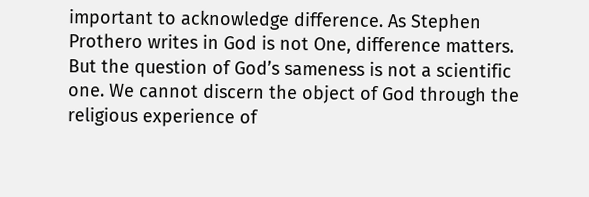important to acknowledge difference. As Stephen Prothero writes in God is not One, difference matters. But the question of God’s sameness is not a scientific one. We cannot discern the object of God through the religious experience of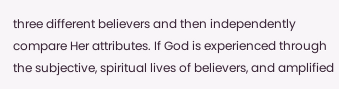three different believers and then independently compare Her attributes. If God is experienced through the subjective, spiritual lives of believers, and amplified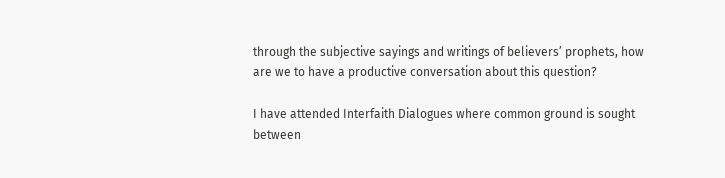through the subjective sayings and writings of believers’ prophets, how are we to have a productive conversation about this question?

I have attended Interfaith Dialogues where common ground is sought between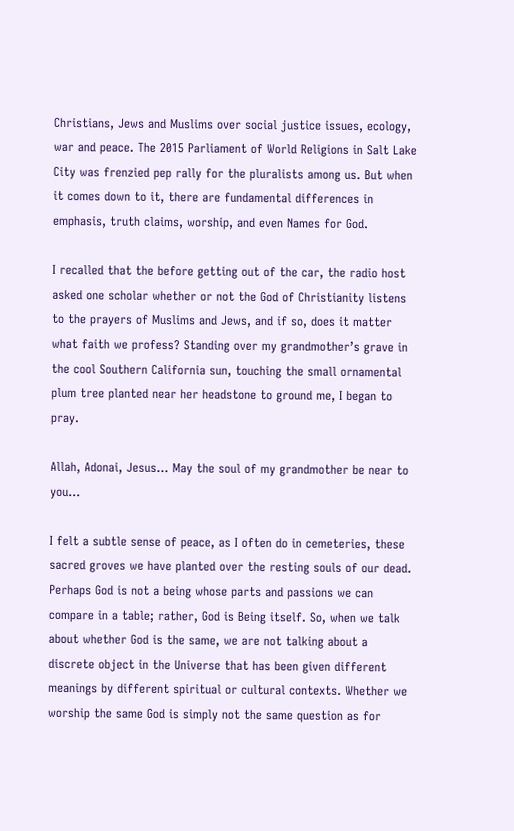Christians, Jews and Muslims over social justice issues, ecology, war and peace. The 2015 Parliament of World Religions in Salt Lake City was frenzied pep rally for the pluralists among us. But when it comes down to it, there are fundamental differences in emphasis, truth claims, worship, and even Names for God.

I recalled that the before getting out of the car, the radio host asked one scholar whether or not the God of Christianity listens to the prayers of Muslims and Jews, and if so, does it matter what faith we profess? Standing over my grandmother’s grave in the cool Southern California sun, touching the small ornamental plum tree planted near her headstone to ground me, I began to pray.

Allah, Adonai, Jesus… May the soul of my grandmother be near to you…

I felt a subtle sense of peace, as I often do in cemeteries, these sacred groves we have planted over the resting souls of our dead. Perhaps God is not a being whose parts and passions we can compare in a table; rather, God is Being itself. So, when we talk about whether God is the same, we are not talking about a discrete object in the Universe that has been given different meanings by different spiritual or cultural contexts. Whether we worship the same God is simply not the same question as for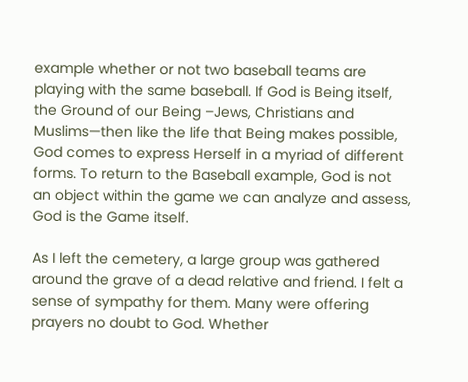example whether or not two baseball teams are playing with the same baseball. If God is Being itself, the Ground of our Being –Jews, Christians and Muslims—then like the life that Being makes possible, God comes to express Herself in a myriad of different forms. To return to the Baseball example, God is not an object within the game we can analyze and assess, God is the Game itself.

As I left the cemetery, a large group was gathered around the grave of a dead relative and friend. I felt a sense of sympathy for them. Many were offering prayers no doubt to God. Whether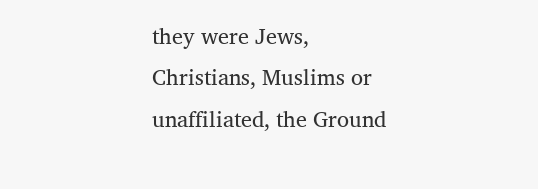they were Jews, Christians, Muslims or unaffiliated, the Ground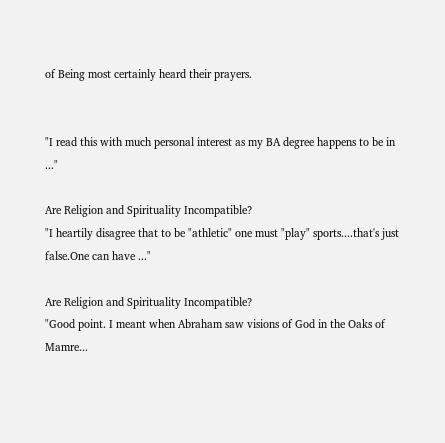of Being most certainly heard their prayers.


"I read this with much personal interest as my BA degree happens to be in ..."

Are Religion and Spirituality Incompatible?
"I heartily disagree that to be "athletic" one must "play" sports....that's just false.One can have ..."

Are Religion and Spirituality Incompatible?
"Good point. I meant when Abraham saw visions of God in the Oaks of Mamre...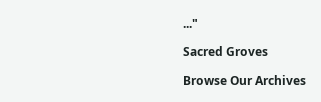..."

Sacred Groves

Browse Our Archives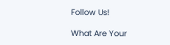Follow Us!

What Are Your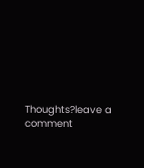Thoughts?leave a comment